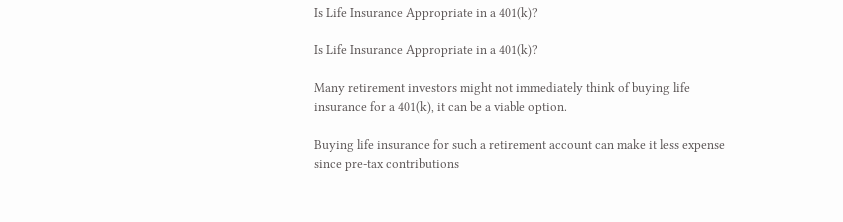Is Life Insurance Appropriate in a 401(k)?

Is Life Insurance Appropriate in a 401(k)?

Many retirement investors might not immediately think of buying life insurance for a 401(k), it can be a viable option.

Buying life insurance for such a retirement account can make it less expense since pre-tax contributions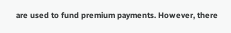are used to fund premium payments. However, there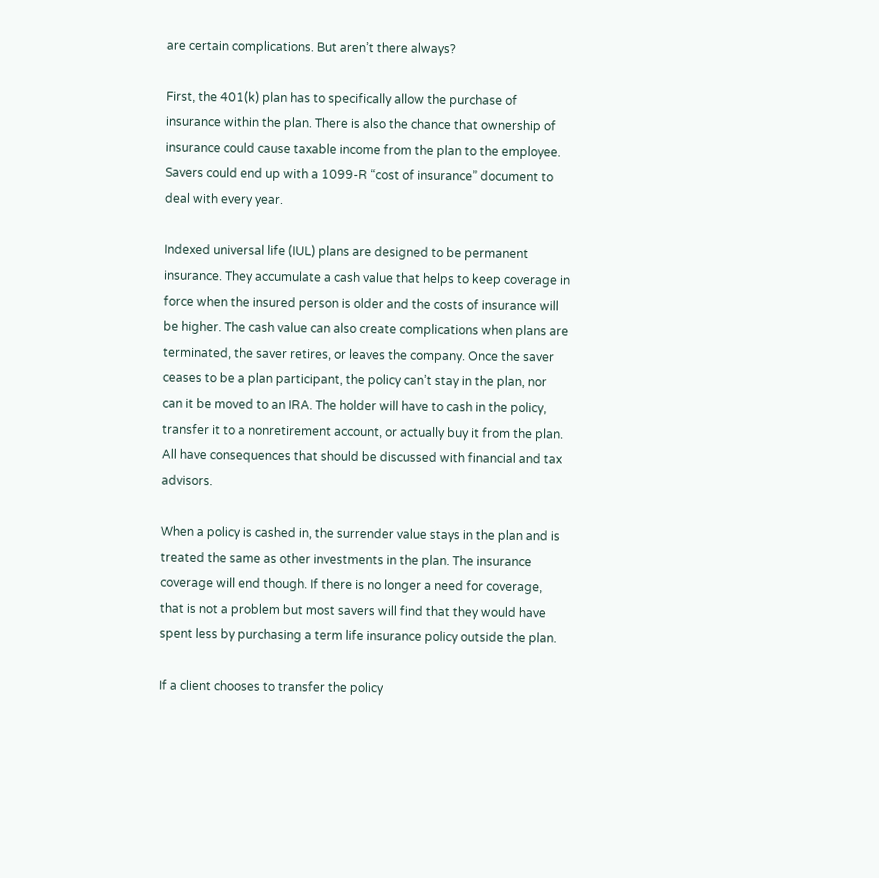are certain complications. But aren’t there always?

First, the 401(k) plan has to specifically allow the purchase of insurance within the plan. There is also the chance that ownership of insurance could cause taxable income from the plan to the employee. Savers could end up with a 1099-R “cost of insurance” document to deal with every year.

Indexed universal life (IUL) plans are designed to be permanent insurance. They accumulate a cash value that helps to keep coverage in force when the insured person is older and the costs of insurance will be higher. The cash value can also create complications when plans are terminated, the saver retires, or leaves the company. Once the saver ceases to be a plan participant, the policy can’t stay in the plan, nor can it be moved to an IRA. The holder will have to cash in the policy, transfer it to a nonretirement account, or actually buy it from the plan. All have consequences that should be discussed with financial and tax advisors.

When a policy is cashed in, the surrender value stays in the plan and is treated the same as other investments in the plan. The insurance coverage will end though. If there is no longer a need for coverage, that is not a problem but most savers will find that they would have spent less by purchasing a term life insurance policy outside the plan.

If a client chooses to transfer the policy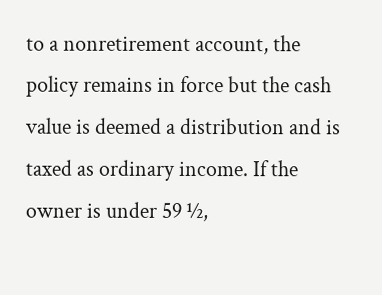to a nonretirement account, the policy remains in force but the cash value is deemed a distribution and is taxed as ordinary income. If the owner is under 59 ½,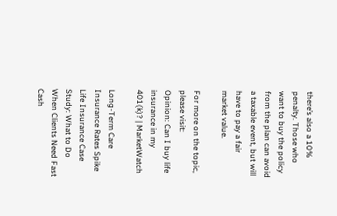there’s also a 10% penalty. Those who want to buy the policy from the plan can avoid a taxable event, but will have to pay a fair market value.

For more on the topic, please visit:
Opinion: Can I buy life insurance in my 401(k)? | MarketWatch

Long-Term Care Insurance Rates Spike Life Insurance Case Study: What to Do When Clients Need Fast Cash